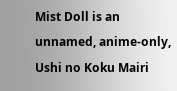Mist Doll is an unnamed, anime-only, Ushi no Koku Mairi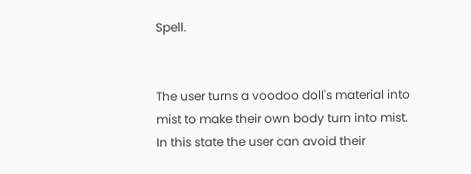Spell.


The user turns a voodoo doll's material into mist to make their own body turn into mist. In this state the user can avoid their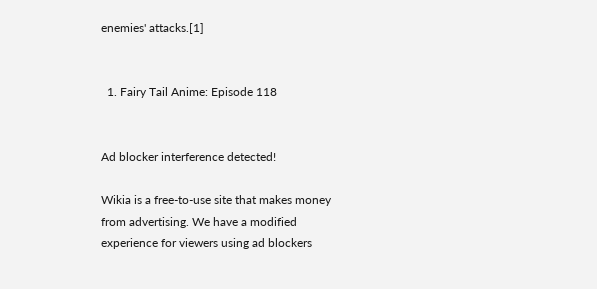enemies' attacks.[1]


  1. Fairy Tail Anime: Episode 118


Ad blocker interference detected!

Wikia is a free-to-use site that makes money from advertising. We have a modified experience for viewers using ad blockers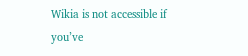Wikia is not accessible if you’ve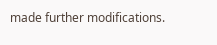made further modifications.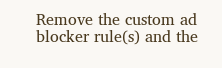Remove the custom ad blocker rule(s) and the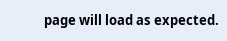page will load as expected.